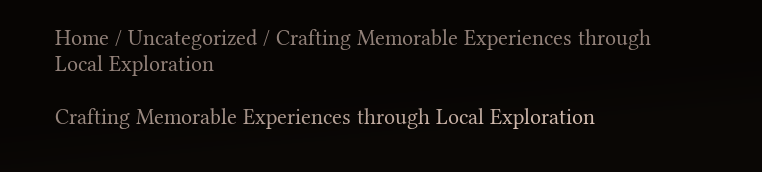Home / Uncategorized / Crafting Memorable Experiences through Local Exploration

Crafting Memorable Experiences through Local Exploration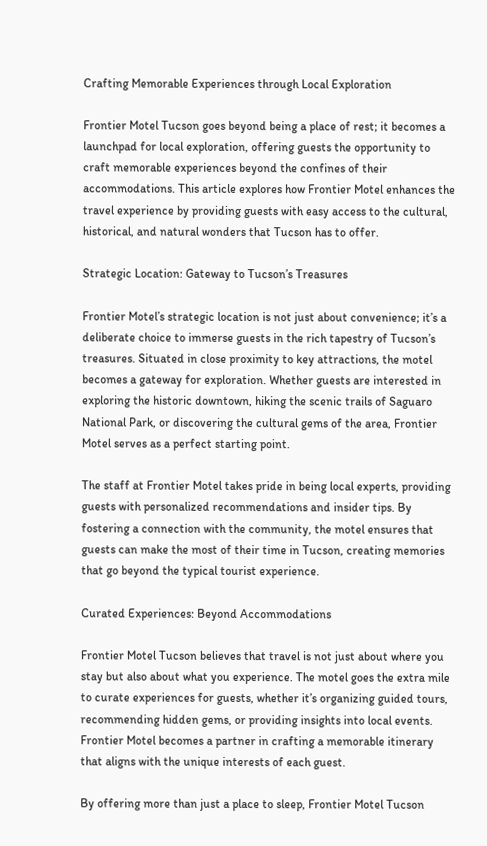Crafting Memorable Experiences through Local Exploration

Frontier Motel Tucson goes beyond being a place of rest; it becomes a launchpad for local exploration, offering guests the opportunity to craft memorable experiences beyond the confines of their accommodations. This article explores how Frontier Motel enhances the travel experience by providing guests with easy access to the cultural, historical, and natural wonders that Tucson has to offer.

Strategic Location: Gateway to Tucson’s Treasures

Frontier Motel’s strategic location is not just about convenience; it’s a deliberate choice to immerse guests in the rich tapestry of Tucson’s treasures. Situated in close proximity to key attractions, the motel becomes a gateway for exploration. Whether guests are interested in exploring the historic downtown, hiking the scenic trails of Saguaro National Park, or discovering the cultural gems of the area, Frontier Motel serves as a perfect starting point.

The staff at Frontier Motel takes pride in being local experts, providing guests with personalized recommendations and insider tips. By fostering a connection with the community, the motel ensures that guests can make the most of their time in Tucson, creating memories that go beyond the typical tourist experience.

Curated Experiences: Beyond Accommodations

Frontier Motel Tucson believes that travel is not just about where you stay but also about what you experience. The motel goes the extra mile to curate experiences for guests, whether it’s organizing guided tours, recommending hidden gems, or providing insights into local events. Frontier Motel becomes a partner in crafting a memorable itinerary that aligns with the unique interests of each guest.

By offering more than just a place to sleep, Frontier Motel Tucson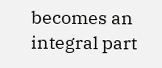becomes an integral part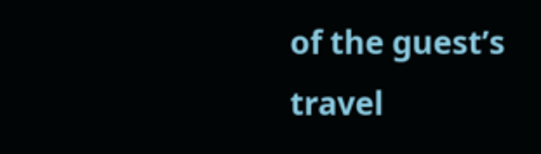of the guest’s travel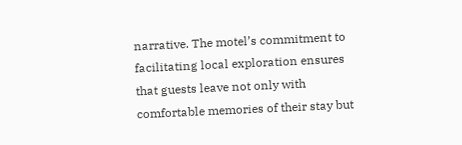narrative. The motel’s commitment to facilitating local exploration ensures that guests leave not only with comfortable memories of their stay but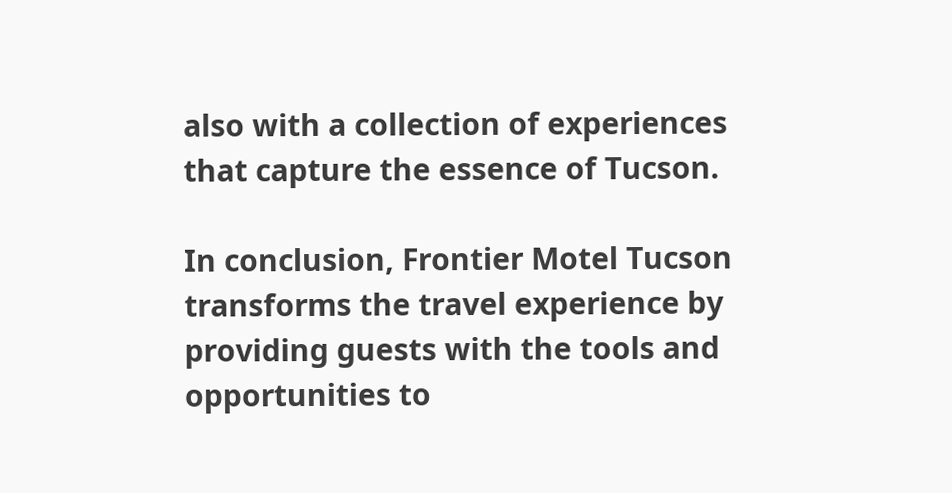also with a collection of experiences that capture the essence of Tucson.

In conclusion, Frontier Motel Tucson transforms the travel experience by providing guests with the tools and opportunities to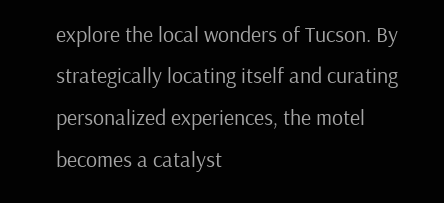explore the local wonders of Tucson. By strategically locating itself and curating personalized experiences, the motel becomes a catalyst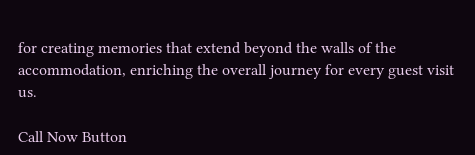for creating memories that extend beyond the walls of the accommodation, enriching the overall journey for every guest visit us.

Call Now Button